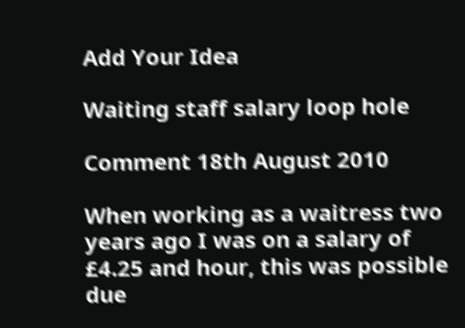Add Your Idea

Waiting staff salary loop hole

Comment 18th August 2010

When working as a waitress two years ago I was on a salary of £4.25 and hour, this was possible due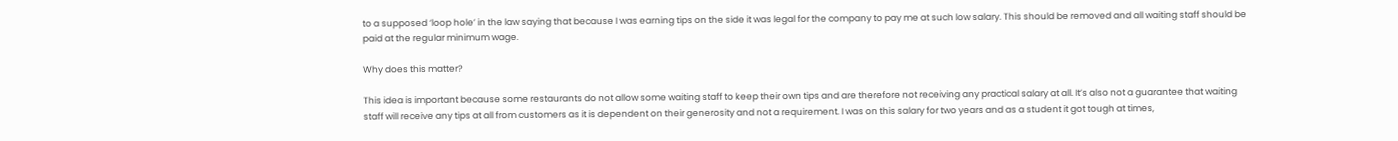to a supposed ‘loop hole’ in the law saying that because I was earning tips on the side it was legal for the company to pay me at such low salary. This should be removed and all waiting staff should be paid at the regular minimum wage.

Why does this matter?

This idea is important because some restaurants do not allow some waiting staff to keep their own tips and are therefore not receiving any practical salary at all. It’s also not a guarantee that waiting staff will receive any tips at all from customers as it is dependent on their generosity and not a requirement. I was on this salary for two years and as a student it got tough at times,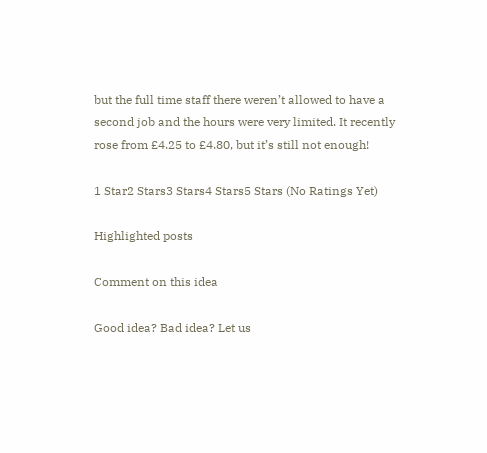but the full time staff there weren’t allowed to have a second job and the hours were very limited. It recently rose from £4.25 to £4.80, but it’s still not enough!

1 Star2 Stars3 Stars4 Stars5 Stars (No Ratings Yet)

Highlighted posts

Comment on this idea

Good idea? Bad idea? Let us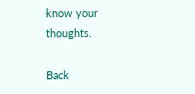know your thoughts.

Back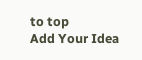to top
Add Your Idea